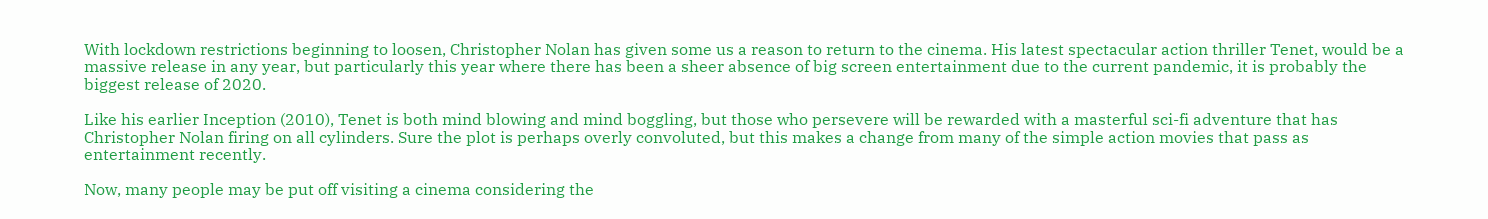With lockdown restrictions beginning to loosen, Christopher Nolan has given some us a reason to return to the cinema. His latest spectacular action thriller Tenet, would be a massive release in any year, but particularly this year where there has been a sheer absence of big screen entertainment due to the current pandemic, it is probably the biggest release of 2020.

Like his earlier Inception (2010), Tenet is both mind blowing and mind boggling, but those who persevere will be rewarded with a masterful sci-fi adventure that has Christopher Nolan firing on all cylinders. Sure the plot is perhaps overly convoluted, but this makes a change from many of the simple action movies that pass as entertainment recently.

Now, many people may be put off visiting a cinema considering the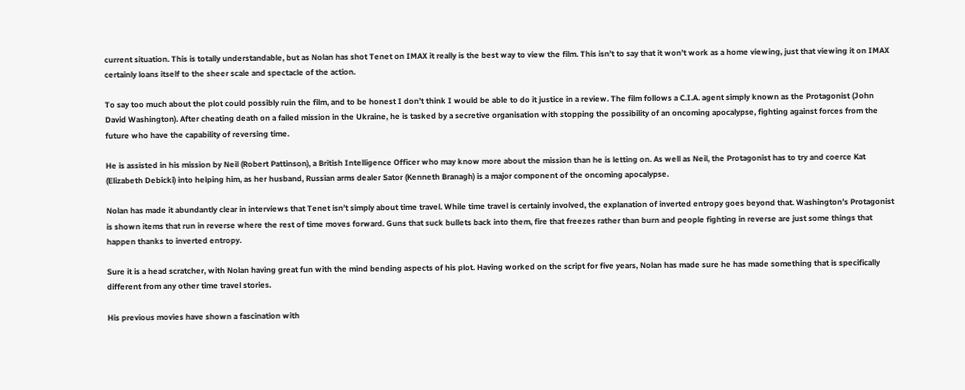current situation. This is totally understandable, but as Nolan has shot Tenet on IMAX it really is the best way to view the film. This isn’t to say that it won’t work as a home viewing, just that viewing it on IMAX certainly loans itself to the sheer scale and spectacle of the action.

To say too much about the plot could possibly ruin the film, and to be honest I don’t think I would be able to do it justice in a review. The film follows a C.I.A. agent simply known as the Protagonist (John David Washington). After cheating death on a failed mission in the Ukraine, he is tasked by a secretive organisation with stopping the possibility of an oncoming apocalypse, fighting against forces from the future who have the capability of reversing time.

He is assisted in his mission by Neil (Robert Pattinson), a British Intelligence Officer who may know more about the mission than he is letting on. As well as Neil, the Protagonist has to try and coerce Kat (Elizabeth Debicki) into helping him, as her husband, Russian arms dealer Sator (Kenneth Branagh) is a major component of the oncoming apocalypse.

Nolan has made it abundantly clear in interviews that Tenet isn’t simply about time travel. While time travel is certainly involved, the explanation of inverted entropy goes beyond that. Washington’s Protagonist is shown items that run in reverse where the rest of time moves forward. Guns that suck bullets back into them, fire that freezes rather than burn and people fighting in reverse are just some things that happen thanks to inverted entropy.

Sure it is a head scratcher, with Nolan having great fun with the mind bending aspects of his plot. Having worked on the script for five years, Nolan has made sure he has made something that is specifically different from any other time travel stories.

His previous movies have shown a fascination with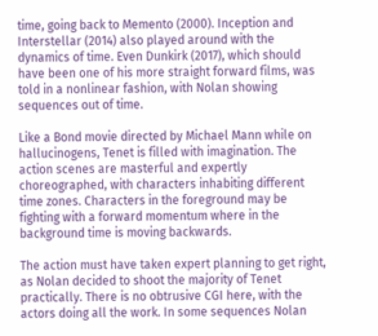time, going back to Memento (2000). Inception and Interstellar (2014) also played around with the dynamics of time. Even Dunkirk (2017), which should have been one of his more straight forward films, was told in a nonlinear fashion, with Nolan showing sequences out of time.

Like a Bond movie directed by Michael Mann while on hallucinogens, Tenet is filled with imagination. The action scenes are masterful and expertly choreographed, with characters inhabiting different time zones. Characters in the foreground may be fighting with a forward momentum where in the background time is moving backwards.

The action must have taken expert planning to get right, as Nolan decided to shoot the majority of Tenet practically. There is no obtrusive CGI here, with the actors doing all the work. In some sequences Nolan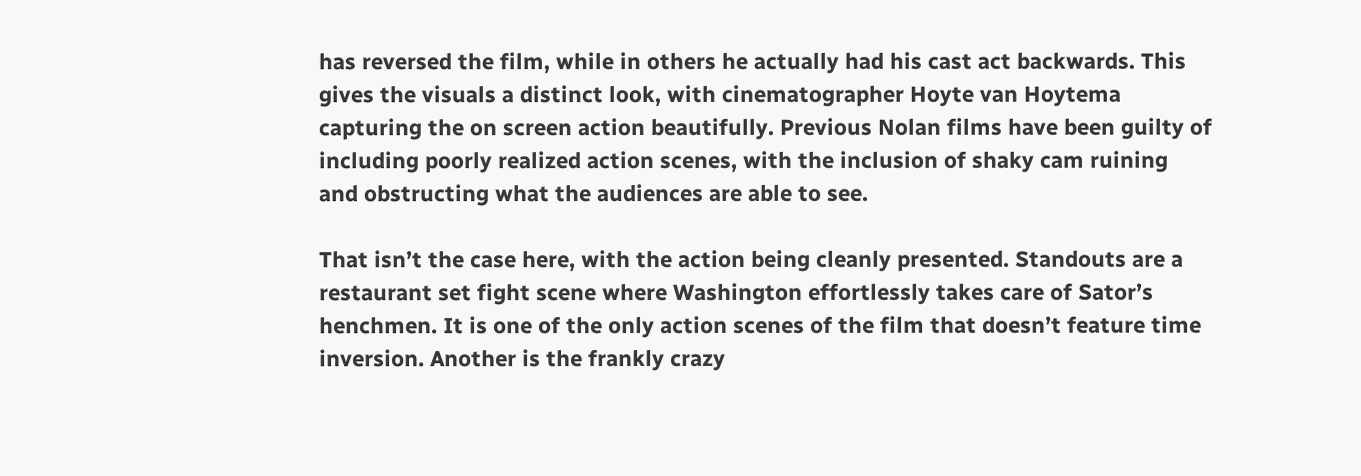has reversed the film, while in others he actually had his cast act backwards. This gives the visuals a distinct look, with cinematographer Hoyte van Hoytema capturing the on screen action beautifully. Previous Nolan films have been guilty of including poorly realized action scenes, with the inclusion of shaky cam ruining and obstructing what the audiences are able to see.

That isn’t the case here, with the action being cleanly presented. Standouts are a restaurant set fight scene where Washington effortlessly takes care of Sator’s henchmen. It is one of the only action scenes of the film that doesn’t feature time inversion. Another is the frankly crazy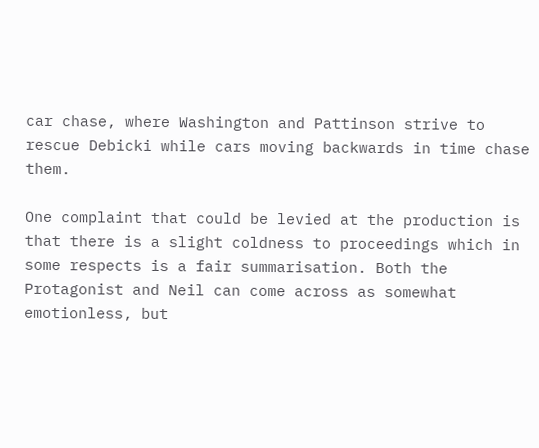car chase, where Washington and Pattinson strive to rescue Debicki while cars moving backwards in time chase them.

One complaint that could be levied at the production is that there is a slight coldness to proceedings which in some respects is a fair summarisation. Both the Protagonist and Neil can come across as somewhat emotionless, but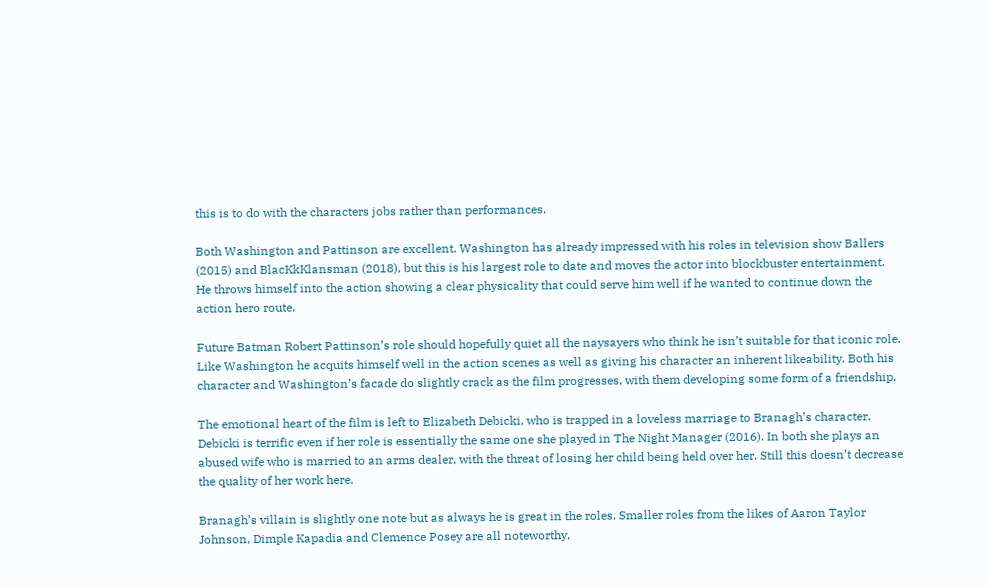this is to do with the characters jobs rather than performances.

Both Washington and Pattinson are excellent. Washington has already impressed with his roles in television show Ballers (2015) and BlacKkKlansman (2018), but this is his largest role to date and moves the actor into blockbuster entertainment. He throws himself into the action showing a clear physicality that could serve him well if he wanted to continue down the action hero route.

Future Batman Robert Pattinson’s role should hopefully quiet all the naysayers who think he isn’t suitable for that iconic role. Like Washington he acquits himself well in the action scenes as well as giving his character an inherent likeability. Both his character and Washington’s facade do slightly crack as the film progresses, with them developing some form of a friendship.

The emotional heart of the film is left to Elizabeth Debicki, who is trapped in a loveless marriage to Branagh’s character. Debicki is terrific even if her role is essentially the same one she played in The Night Manager (2016). In both she plays an abused wife who is married to an arms dealer, with the threat of losing her child being held over her. Still this doesn’t decrease the quality of her work here.

Branagh’s villain is slightly one note but as always he is great in the roles. Smaller roles from the likes of Aaron Taylor Johnson, Dimple Kapadia and Clemence Posey are all noteworthy,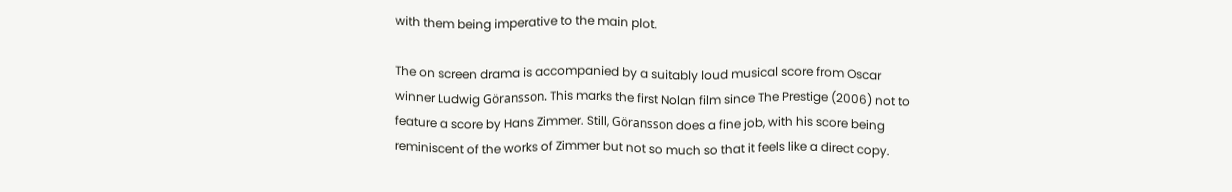with them being imperative to the main plot.

The on screen drama is accompanied by a suitably loud musical score from Oscar winner Ludwig Göransson. This marks the first Nolan film since The Prestige (2006) not to feature a score by Hans Zimmer. Still, Göransson does a fine job, with his score being reminiscent of the works of Zimmer but not so much so that it feels like a direct copy.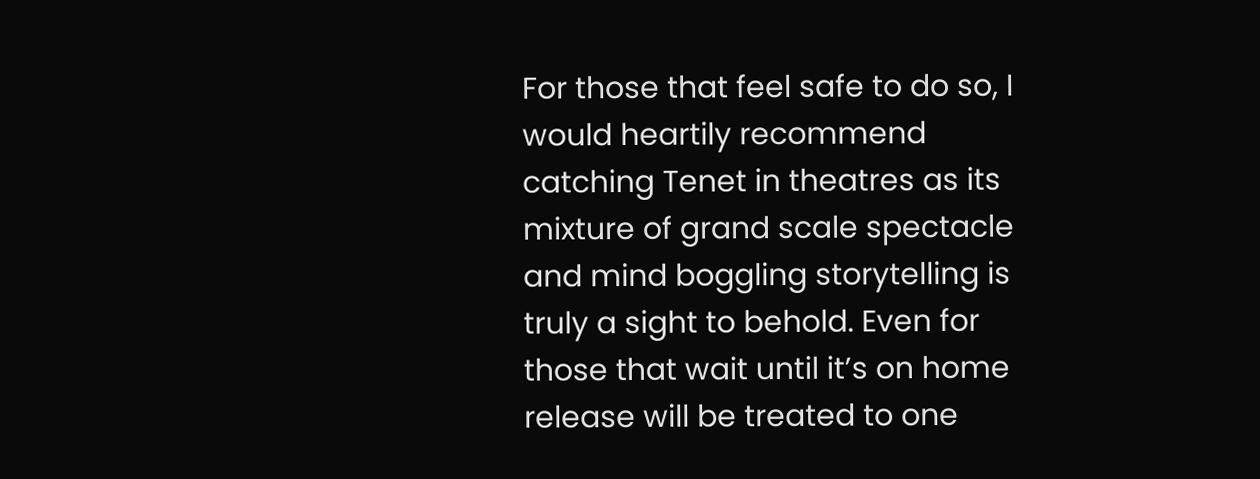For those that feel safe to do so, I would heartily recommend catching Tenet in theatres as its mixture of grand scale spectacle and mind boggling storytelling is truly a sight to behold. Even for those that wait until it’s on home release will be treated to one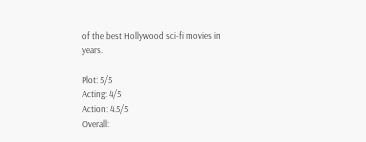of the best Hollywood sci-fi movies in years.

Plot: 5/5
Acting: 4/5
Action: 4.5/5
Overall: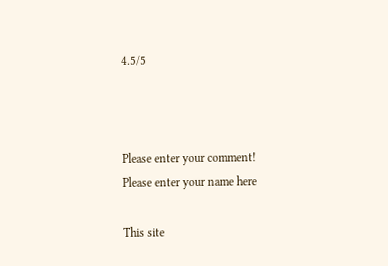4.5/5



Please enter your comment!
Please enter your name here

This site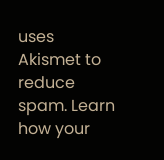uses Akismet to reduce spam. Learn how your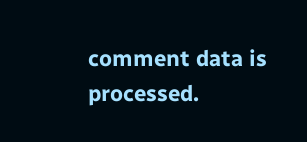comment data is processed.